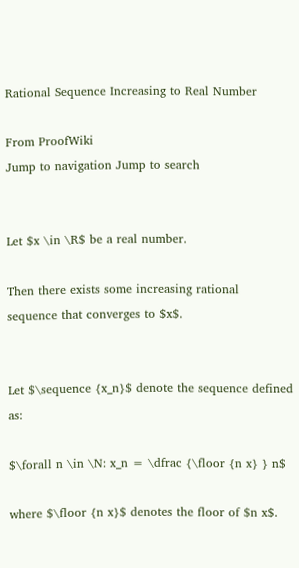Rational Sequence Increasing to Real Number

From ProofWiki
Jump to navigation Jump to search


Let $x \in \R$ be a real number.

Then there exists some increasing rational sequence that converges to $x$.


Let $\sequence {x_n}$ denote the sequence defined as:

$\forall n \in \N: x_n = \dfrac {\floor {n x} } n$

where $\floor {n x}$ denotes the floor of $n x$.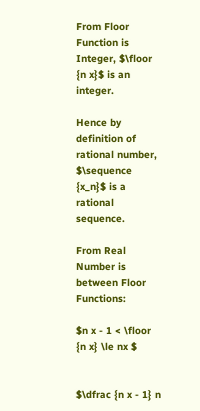From Floor Function is Integer, $\floor {n x}$ is an integer.

Hence by definition of rational number, $\sequence {x_n}$ is a rational sequence.

From Real Number is between Floor Functions:

$n x - 1 < \floor {n x} \le nx $


$\dfrac {n x - 1} n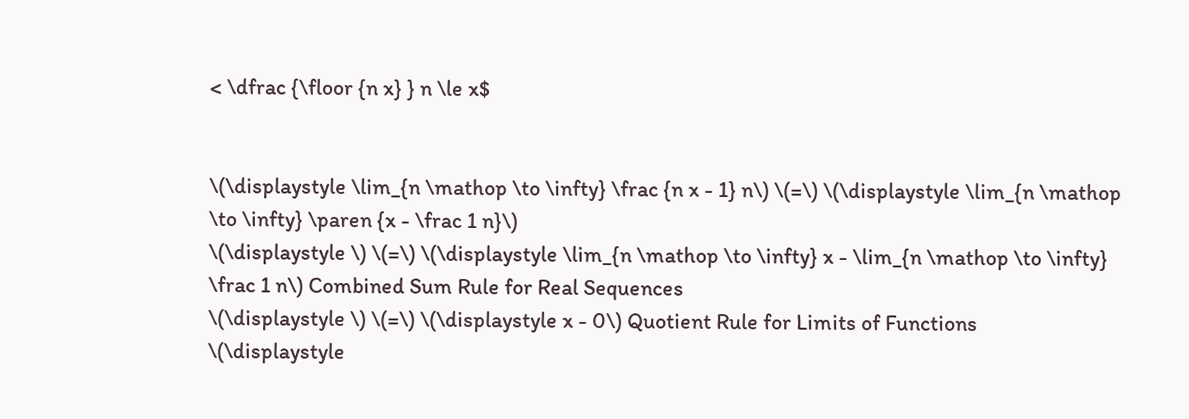< \dfrac {\floor {n x} } n \le x$


\(\displaystyle \lim_{n \mathop \to \infty} \frac {n x - 1} n\) \(=\) \(\displaystyle \lim_{n \mathop \to \infty} \paren {x - \frac 1 n}\)
\(\displaystyle \) \(=\) \(\displaystyle \lim_{n \mathop \to \infty} x - \lim_{n \mathop \to \infty} \frac 1 n\) Combined Sum Rule for Real Sequences
\(\displaystyle \) \(=\) \(\displaystyle x - 0\) Quotient Rule for Limits of Functions
\(\displaystyle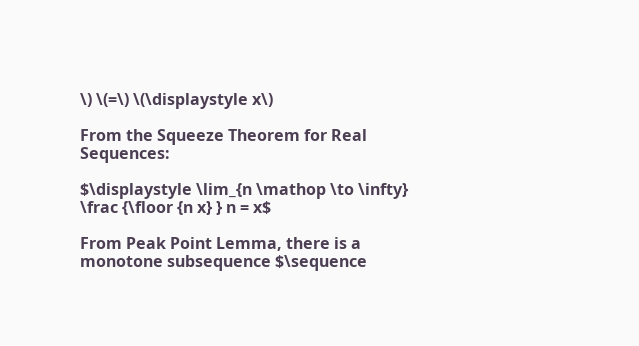\) \(=\) \(\displaystyle x\)

From the Squeeze Theorem for Real Sequences:

$\displaystyle \lim_{n \mathop \to \infty} \frac {\floor {n x} } n = x$

From Peak Point Lemma, there is a monotone subsequence $\sequence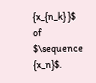{x_{n_k} }$ of $\sequence {x_n}$.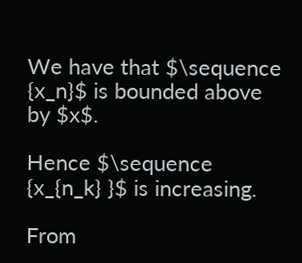We have that $\sequence {x_n}$ is bounded above by $x$.

Hence $\sequence {x_{n_k} }$ is increasing.

From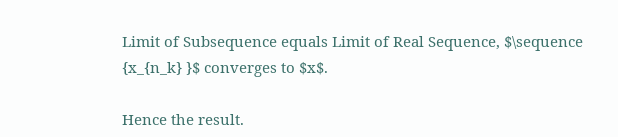Limit of Subsequence equals Limit of Real Sequence, $\sequence {x_{n_k} }$ converges to $x$.

Hence the result.